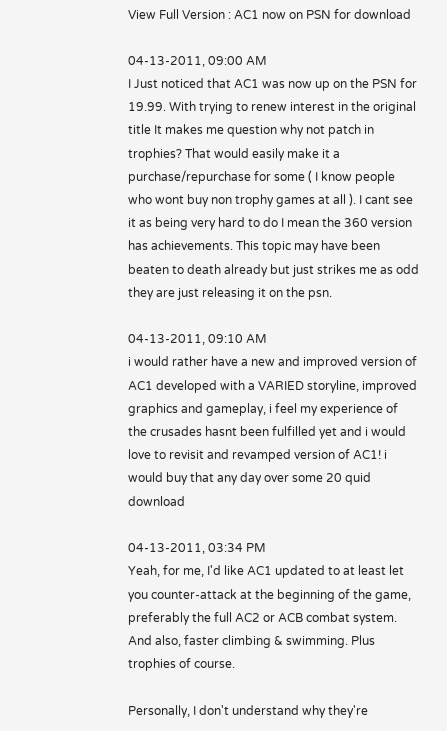View Full Version : AC1 now on PSN for download

04-13-2011, 09:00 AM
I Just noticed that AC1 was now up on the PSN for 19.99. With trying to renew interest in the original title It makes me question why not patch in trophies? That would easily make it a purchase/repurchase for some ( I know people who wont buy non trophy games at all ). I cant see it as being very hard to do I mean the 360 version has achievements. This topic may have been beaten to death already but just strikes me as odd they are just releasing it on the psn.

04-13-2011, 09:10 AM
i would rather have a new and improved version of AC1 developed with a VARIED storyline, improved graphics and gameplay, i feel my experience of the crusades hasnt been fulfilled yet and i would love to revisit and revamped version of AC1! i would buy that any day over some 20 quid download

04-13-2011, 03:34 PM
Yeah, for me, I'd like AC1 updated to at least let you counter-attack at the beginning of the game, preferably the full AC2 or ACB combat system. And also, faster climbing & swimming. Plus trophies of course.

Personally, I don't understand why they're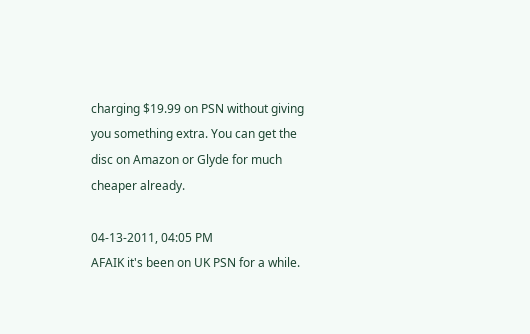charging $19.99 on PSN without giving you something extra. You can get the disc on Amazon or Glyde for much cheaper already.

04-13-2011, 04:05 PM
AFAIK it's been on UK PSN for a while.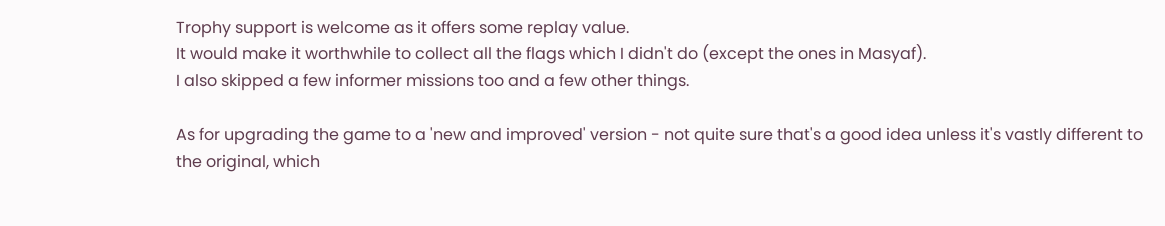Trophy support is welcome as it offers some replay value.
It would make it worthwhile to collect all the flags which I didn't do (except the ones in Masyaf).
I also skipped a few informer missions too and a few other things.

As for upgrading the game to a 'new and improved' version - not quite sure that's a good idea unless it's vastly different to the original, which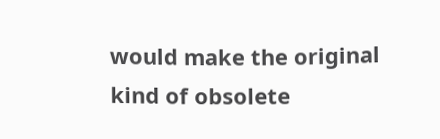would make the original kind of obsolete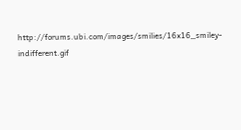http://forums.ubi.com/images/smilies/16x16_smiley-indifferent.gif